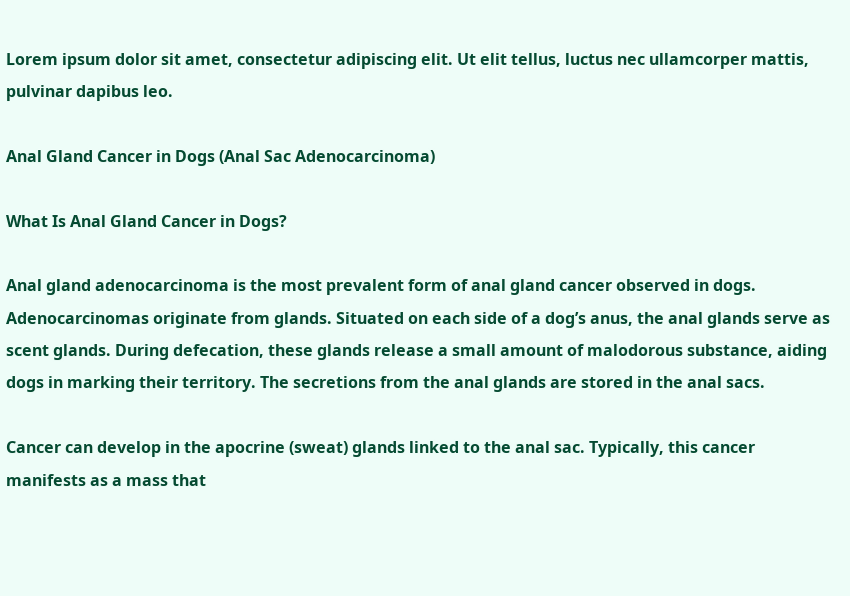Lorem ipsum dolor sit amet, consectetur adipiscing elit. Ut elit tellus, luctus nec ullamcorper mattis, pulvinar dapibus leo.

Anal Gland Cancer in Dogs (Anal Sac Adenocarcinoma)

What Is Anal Gland Cancer in Dogs?

Anal gland adenocarcinoma is the most prevalent form of anal gland cancer observed in dogs. Adenocarcinomas originate from glands. Situated on each side of a dog’s anus, the anal glands serve as scent glands. During defecation, these glands release a small amount of malodorous substance, aiding dogs in marking their territory. The secretions from the anal glands are stored in the anal sacs.

Cancer can develop in the apocrine (sweat) glands linked to the anal sac. Typically, this cancer manifests as a mass that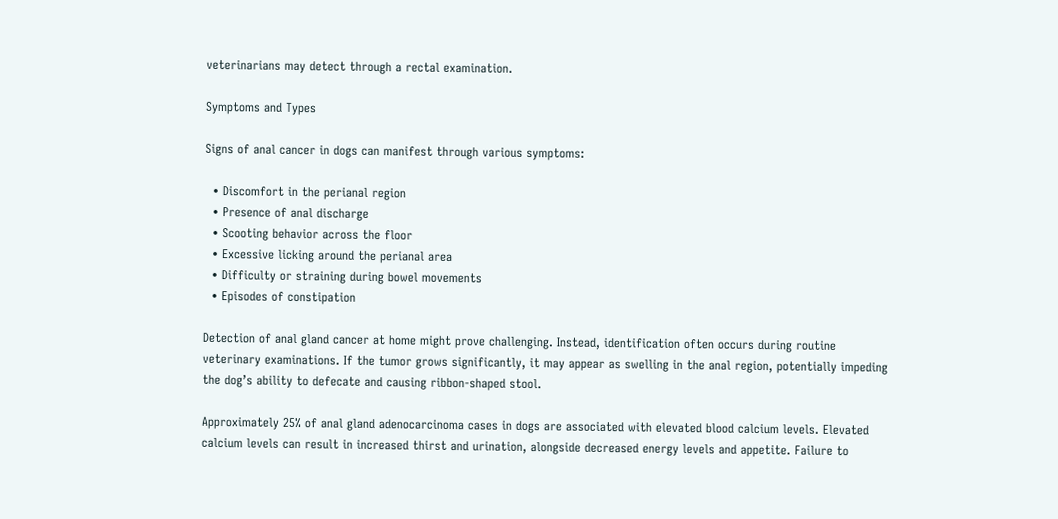veterinarians may detect through a rectal examination.

Symptoms and Types

Signs of anal cancer in dogs can manifest through various symptoms:

  • Discomfort in the perianal region
  • Presence of anal discharge
  • Scooting behavior across the floor
  • Excessive licking around the perianal area
  • Difficulty or straining during bowel movements
  • Episodes of constipation

Detection of anal gland cancer at home might prove challenging. Instead, identification often occurs during routine veterinary examinations. If the tumor grows significantly, it may appear as swelling in the anal region, potentially impeding the dog’s ability to defecate and causing ribbon-shaped stool.

Approximately 25% of anal gland adenocarcinoma cases in dogs are associated with elevated blood calcium levels. Elevated calcium levels can result in increased thirst and urination, alongside decreased energy levels and appetite. Failure to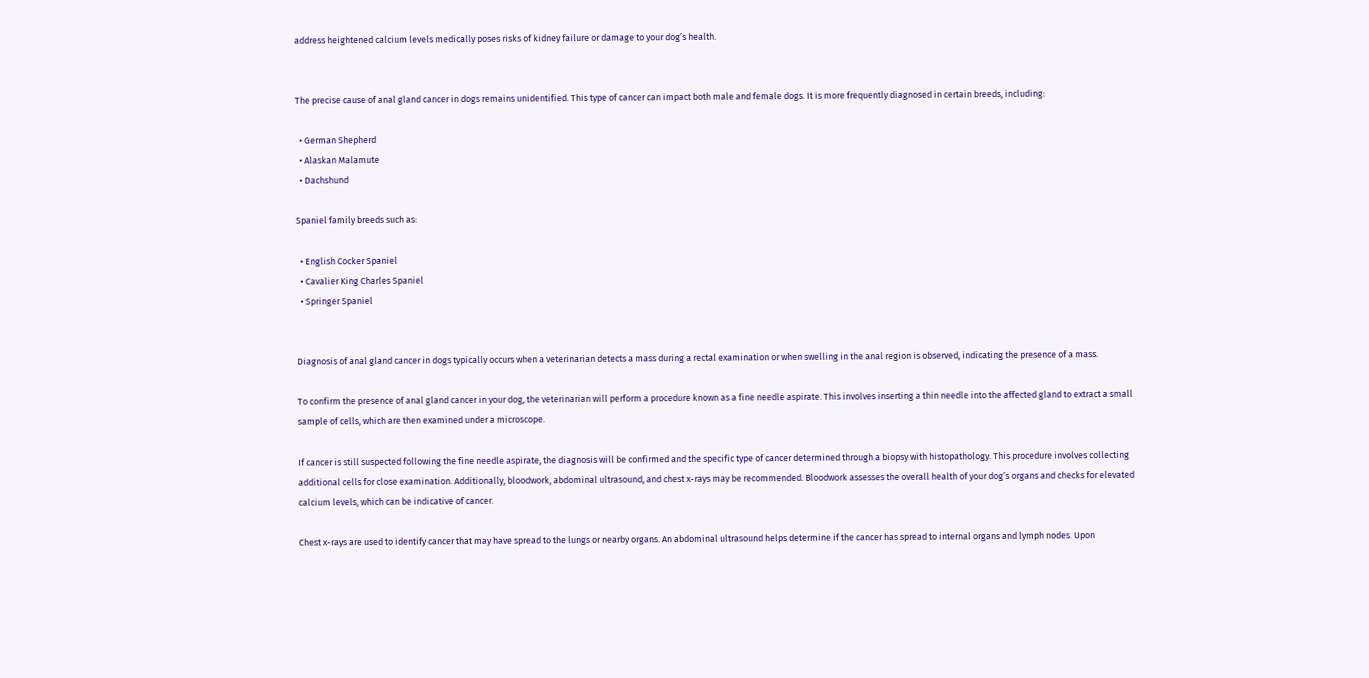address heightened calcium levels medically poses risks of kidney failure or damage to your dog’s health.


The precise cause of anal gland cancer in dogs remains unidentified. This type of cancer can impact both male and female dogs. It is more frequently diagnosed in certain breeds, including:

  • German Shepherd
  • Alaskan Malamute
  • Dachshund

Spaniel family breeds such as:

  • English Cocker Spaniel
  • Cavalier King Charles Spaniel
  • Springer Spaniel


Diagnosis of anal gland cancer in dogs typically occurs when a veterinarian detects a mass during a rectal examination or when swelling in the anal region is observed, indicating the presence of a mass.

To confirm the presence of anal gland cancer in your dog, the veterinarian will perform a procedure known as a fine needle aspirate. This involves inserting a thin needle into the affected gland to extract a small sample of cells, which are then examined under a microscope.

If cancer is still suspected following the fine needle aspirate, the diagnosis will be confirmed and the specific type of cancer determined through a biopsy with histopathology. This procedure involves collecting additional cells for close examination. Additionally, bloodwork, abdominal ultrasound, and chest x-rays may be recommended. Bloodwork assesses the overall health of your dog’s organs and checks for elevated calcium levels, which can be indicative of cancer.

Chest x-rays are used to identify cancer that may have spread to the lungs or nearby organs. An abdominal ultrasound helps determine if the cancer has spread to internal organs and lymph nodes. Upon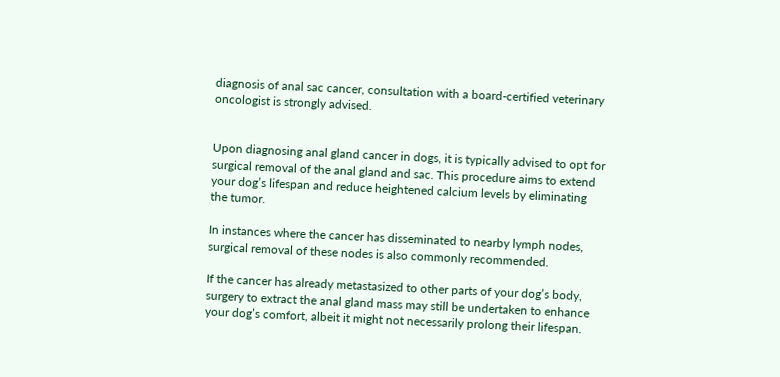diagnosis of anal sac cancer, consultation with a board-certified veterinary oncologist is strongly advised.


Upon diagnosing anal gland cancer in dogs, it is typically advised to opt for surgical removal of the anal gland and sac. This procedure aims to extend your dog’s lifespan and reduce heightened calcium levels by eliminating the tumor.

In instances where the cancer has disseminated to nearby lymph nodes, surgical removal of these nodes is also commonly recommended.

If the cancer has already metastasized to other parts of your dog’s body, surgery to extract the anal gland mass may still be undertaken to enhance your dog’s comfort, albeit it might not necessarily prolong their lifespan.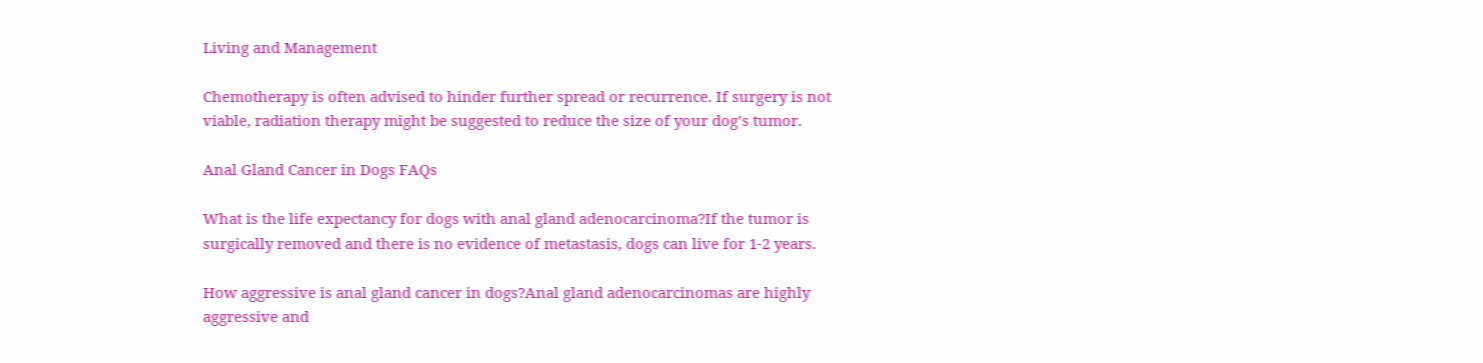Living and Management

Chemotherapy is often advised to hinder further spread or recurrence. If surgery is not viable, radiation therapy might be suggested to reduce the size of your dog’s tumor.

Anal Gland Cancer in Dogs FAQs

What is the life expectancy for dogs with anal gland adenocarcinoma?If the tumor is surgically removed and there is no evidence of metastasis, dogs can live for 1-2 years.

How aggressive is anal gland cancer in dogs?Anal gland adenocarcinomas are highly aggressive and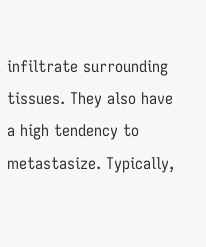infiltrate surrounding tissues. They also have a high tendency to metastasize. Typically,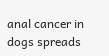anal cancer in dogs spreads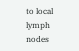to local lymph nodes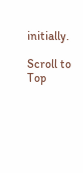initially.

Scroll to Top